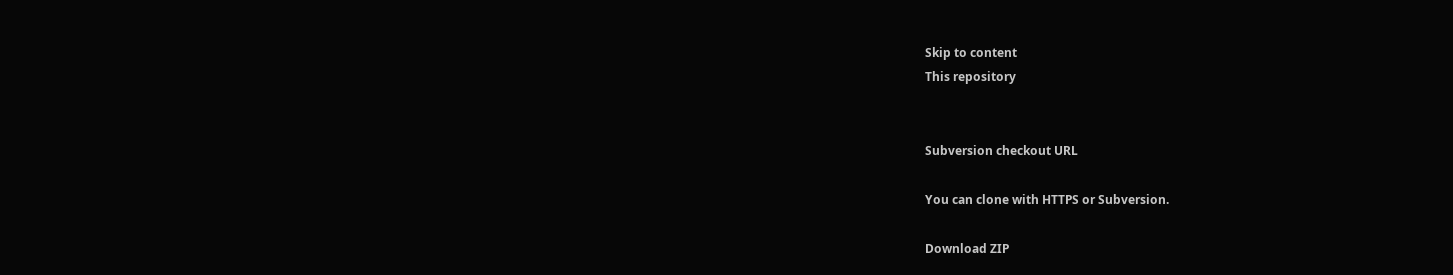Skip to content
This repository


Subversion checkout URL

You can clone with HTTPS or Subversion.

Download ZIP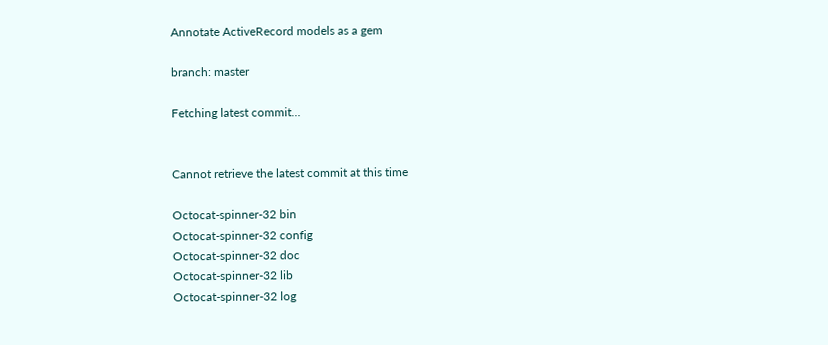Annotate ActiveRecord models as a gem

branch: master

Fetching latest commit…


Cannot retrieve the latest commit at this time

Octocat-spinner-32 bin
Octocat-spinner-32 config
Octocat-spinner-32 doc
Octocat-spinner-32 lib
Octocat-spinner-32 log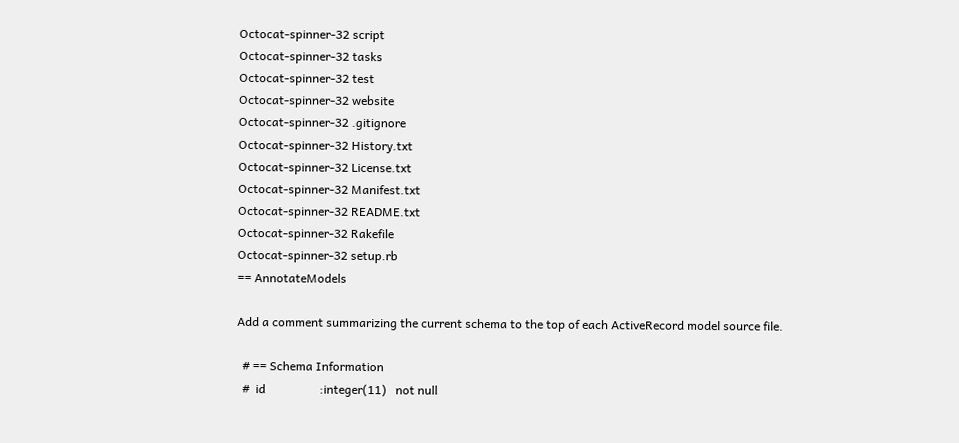Octocat-spinner-32 script
Octocat-spinner-32 tasks
Octocat-spinner-32 test
Octocat-spinner-32 website
Octocat-spinner-32 .gitignore
Octocat-spinner-32 History.txt
Octocat-spinner-32 License.txt
Octocat-spinner-32 Manifest.txt
Octocat-spinner-32 README.txt
Octocat-spinner-32 Rakefile
Octocat-spinner-32 setup.rb
== AnnotateModels

Add a comment summarizing the current schema to the top of each ActiveRecord model source file.

  # == Schema Information
  #  id                  :integer(11)   not null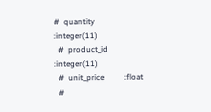#  quantity            :integer(11)
  #  product_id          :integer(11)
  #  unit_price          :float
  #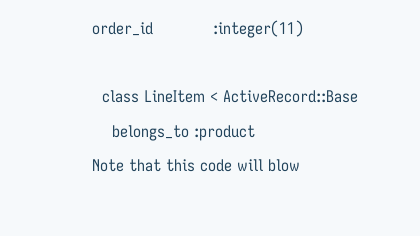order_id            :integer(11)

  class LineItem < ActiveRecord::Base
    belongs_to :product
Note that this code will blow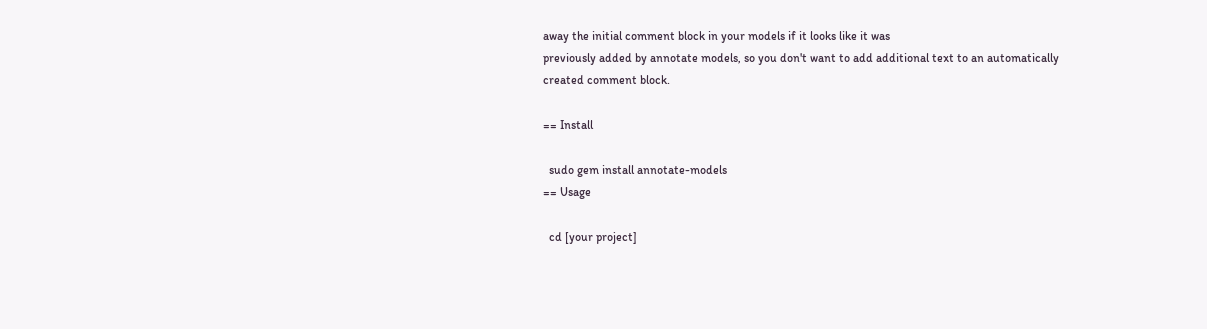away the initial comment block in your models if it looks like it was
previously added by annotate models, so you don't want to add additional text to an automatically
created comment block.

== Install

  sudo gem install annotate-models
== Usage

  cd [your project]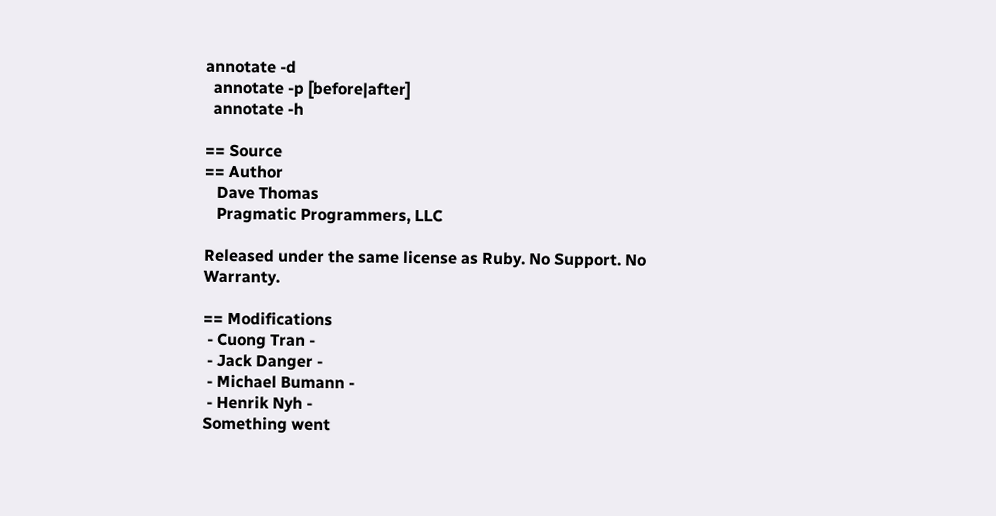annotate -d
  annotate -p [before|after]
  annotate -h

== Source
== Author
   Dave Thomas
   Pragmatic Programmers, LLC

Released under the same license as Ruby. No Support. No Warranty.

== Modifications
 - Cuong Tran -
 - Jack Danger -
 - Michael Bumann -
 - Henrik Nyh -
Something went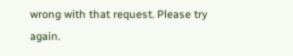wrong with that request. Please try again.